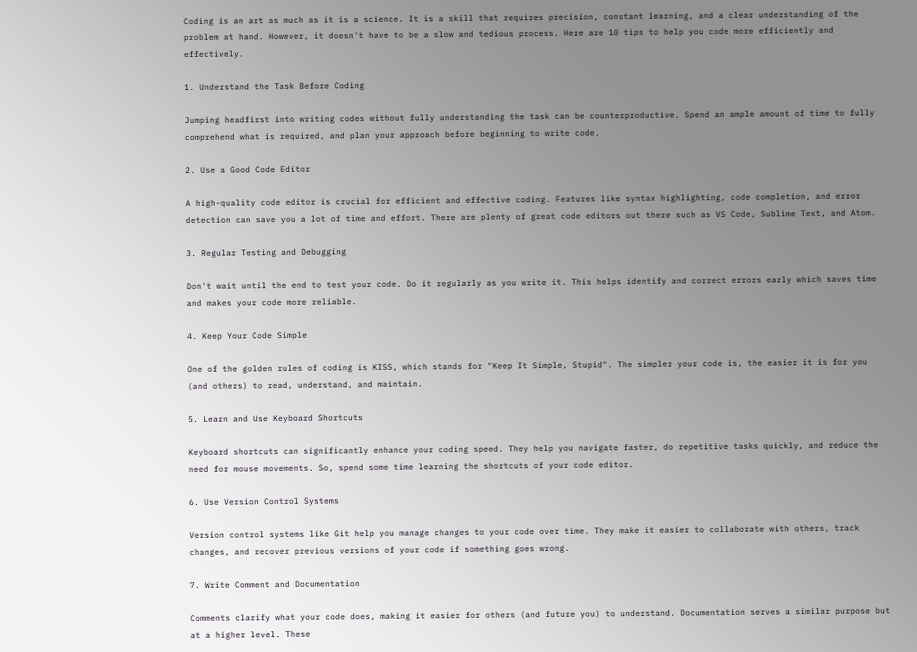Coding is an art as much as it is a science. It is a skill that requires precision, constant learning, and a clear understanding of the problem at hand. However, it doesn't have to be a slow and tedious process. Here are 10 tips to help you code more efficiently and effectively.

1. Understand the Task Before Coding

Jumping headfirst into writing codes without fully understanding the task can be counterproductive. Spend an ample amount of time to fully comprehend what is required, and plan your approach before beginning to write code.

2. Use a Good Code Editor

A high-quality code editor is crucial for efficient and effective coding. Features like syntax highlighting, code completion, and error detection can save you a lot of time and effort. There are plenty of great code editors out there such as VS Code, Sublime Text, and Atom.

3. Regular Testing and Debugging

Don't wait until the end to test your code. Do it regularly as you write it. This helps identify and correct errors early which saves time and makes your code more reliable.

4. Keep Your Code Simple

One of the golden rules of coding is KISS, which stands for "Keep It Simple, Stupid". The simpler your code is, the easier it is for you (and others) to read, understand, and maintain.

5. Learn and Use Keyboard Shortcuts

Keyboard shortcuts can significantly enhance your coding speed. They help you navigate faster, do repetitive tasks quickly, and reduce the need for mouse movements. So, spend some time learning the shortcuts of your code editor.

6. Use Version Control Systems

Version control systems like Git help you manage changes to your code over time. They make it easier to collaborate with others, track changes, and recover previous versions of your code if something goes wrong.

7. Write Comment and Documentation

Comments clarify what your code does, making it easier for others (and future you) to understand. Documentation serves a similar purpose but at a higher level. These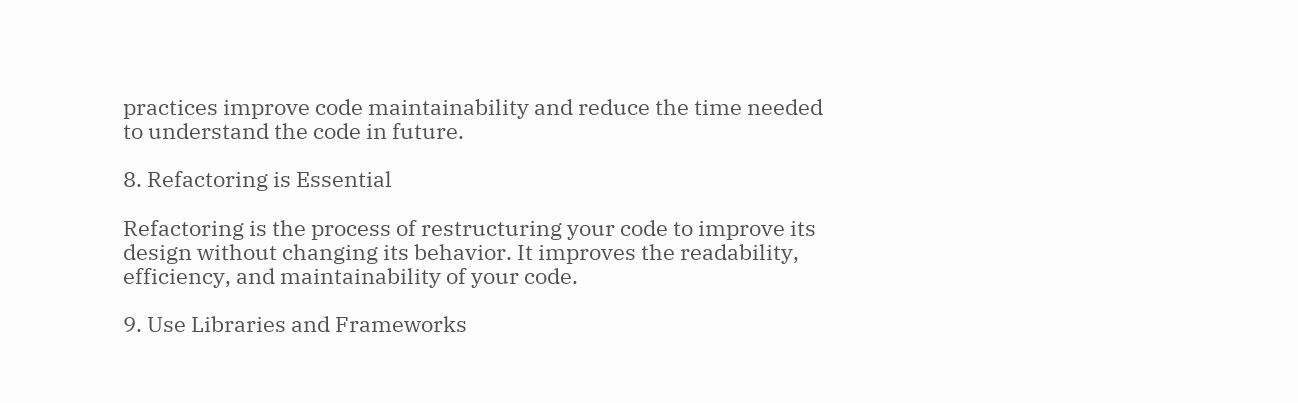practices improve code maintainability and reduce the time needed to understand the code in future.

8. Refactoring is Essential

Refactoring is the process of restructuring your code to improve its design without changing its behavior. It improves the readability, efficiency, and maintainability of your code.

9. Use Libraries and Frameworks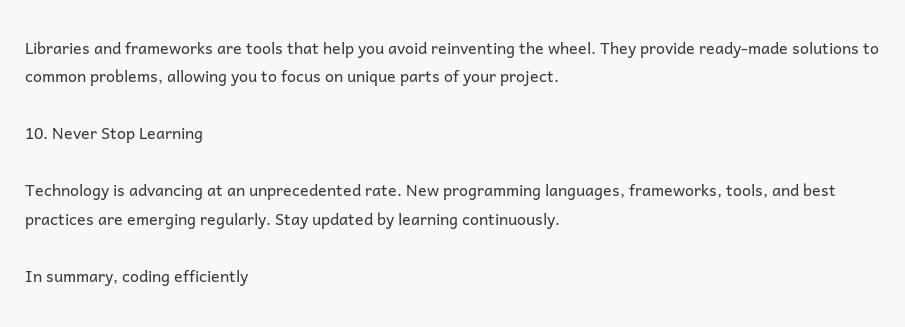Libraries and frameworks are tools that help you avoid reinventing the wheel. They provide ready-made solutions to common problems, allowing you to focus on unique parts of your project.

10. Never Stop Learning

Technology is advancing at an unprecedented rate. New programming languages, frameworks, tools, and best practices are emerging regularly. Stay updated by learning continuously.

In summary, coding efficiently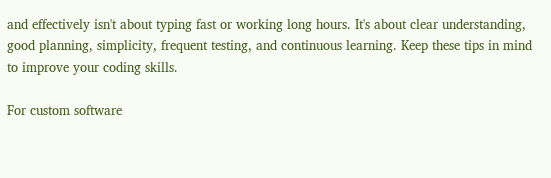and effectively isn't about typing fast or working long hours. It's about clear understanding, good planning, simplicity, frequent testing, and continuous learning. Keep these tips in mind to improve your coding skills.

For custom software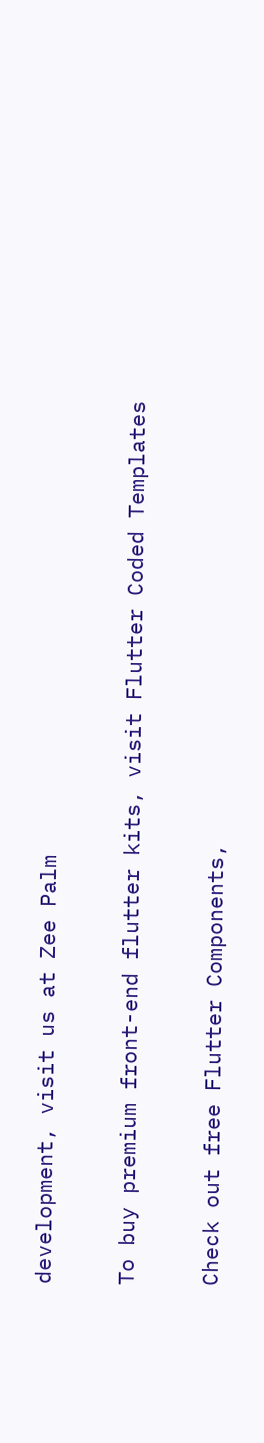development, visit us at Zee Palm

To buy premium front-end flutter kits, visit Flutter Coded Templates

Check out free Flutter Components,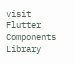visit Flutter Components Library